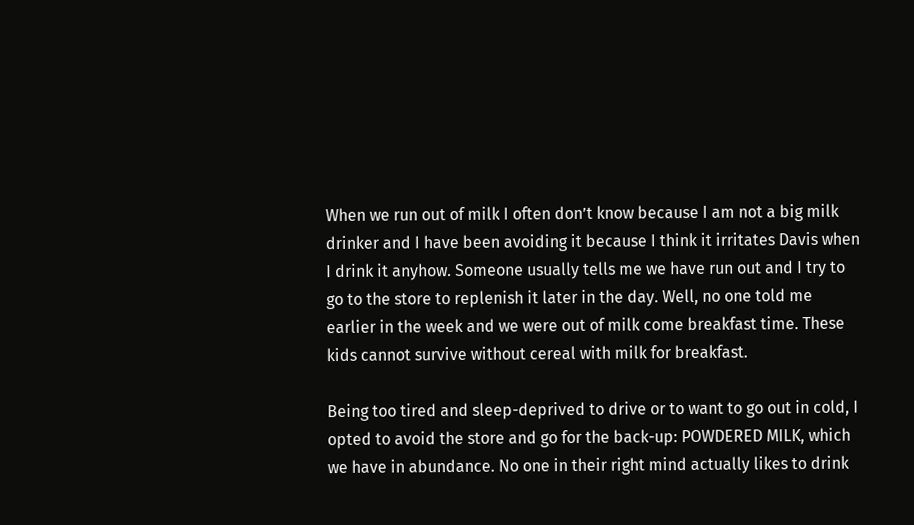When we run out of milk I often don’t know because I am not a big milk drinker and I have been avoiding it because I think it irritates Davis when I drink it anyhow. Someone usually tells me we have run out and I try to go to the store to replenish it later in the day. Well, no one told me earlier in the week and we were out of milk come breakfast time. These kids cannot survive without cereal with milk for breakfast.

Being too tired and sleep-deprived to drive or to want to go out in cold, I opted to avoid the store and go for the back-up: POWDERED MILK, which we have in abundance. No one in their right mind actually likes to drink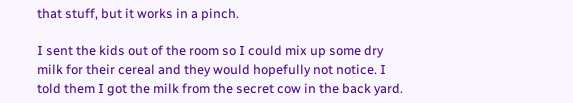that stuff, but it works in a pinch.

I sent the kids out of the room so I could mix up some dry milk for their cereal and they would hopefully not notice. I told them I got the milk from the secret cow in the back yard.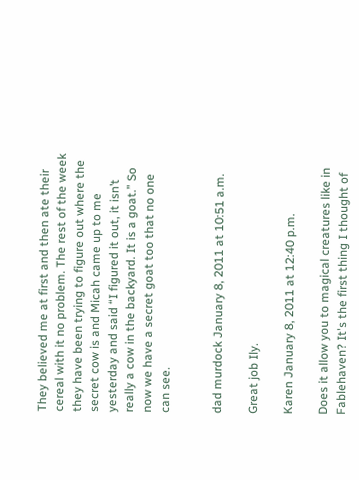They believed me at first and then ate their cereal with it no problem. The rest of the week they have been trying to figure out where the secret cow is and Micah came up to me yesterday and said “I figured it out, it isn’t really a cow in the backyard. It is a goat.” So now we have a secret goat too that no one can see.


dad murdock January 8, 2011 at 10:51 a.m.

Great job Ily.

Karen January 8, 2011 at 12:40 p.m.

Does it allow you to magical creatures like in Fablehaven? It's the first thing I thought of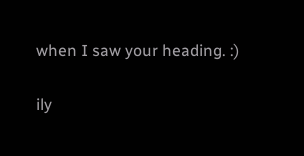when I saw your heading. :)

ily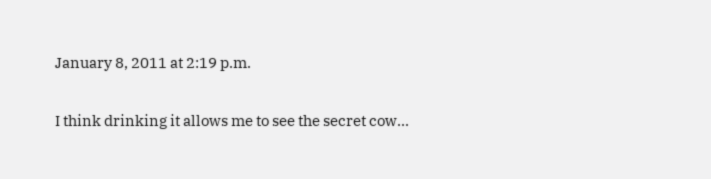January 8, 2011 at 2:19 p.m.

I think drinking it allows me to see the secret cow...